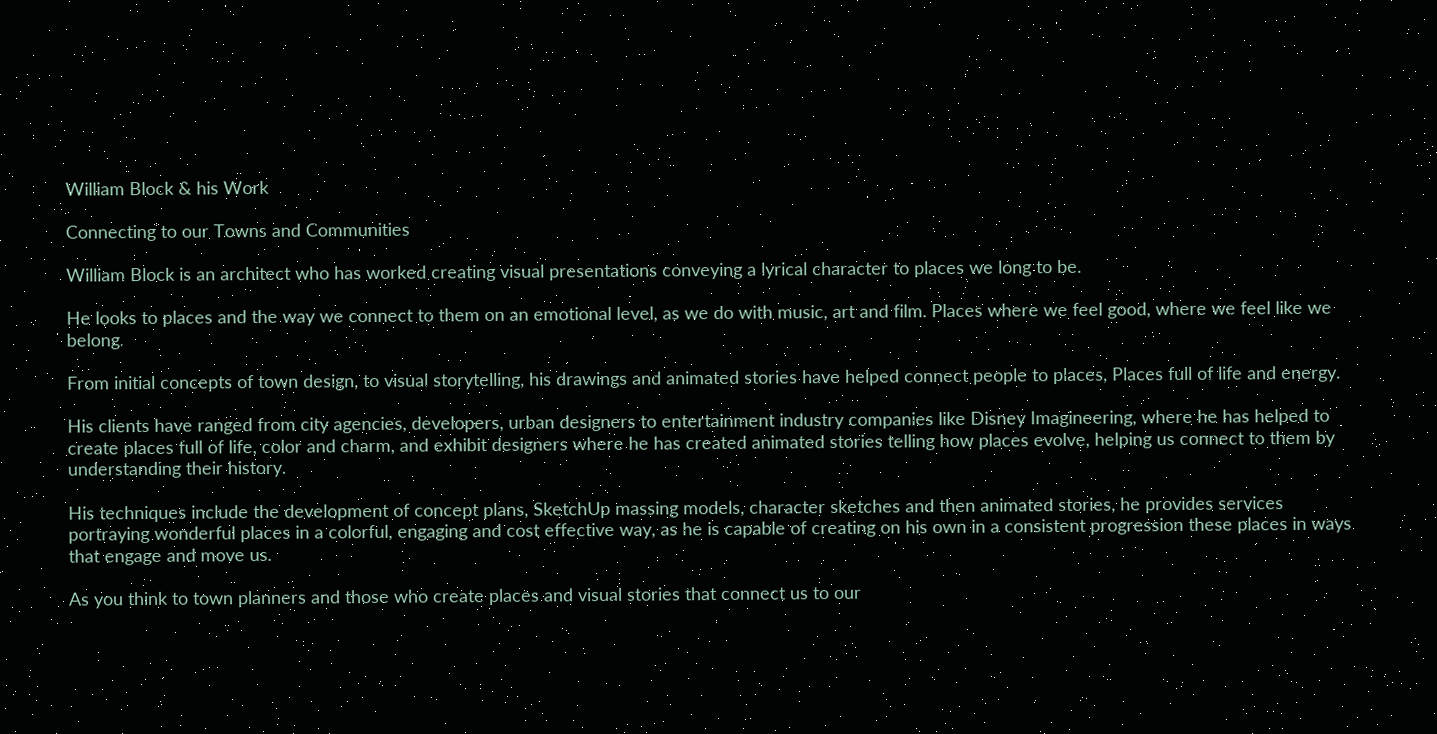William Block & his Work

Connecting to our Towns and Communities

William Block is an architect who has worked creating visual presentations conveying a lyrical character to places we long to be.

He looks to places and the way we connect to them on an emotional level, as we do with music, art and film. Places where we feel good, where we feel like we belong.

From initial concepts of town design, to visual storytelling, his drawings and animated stories have helped connect people to places, Places full of life and energy.

His clients have ranged from city agencies, developers, urban designers to entertainment industry companies like Disney Imagineering, where he has helped to create places full of life, color and charm, and exhibit designers where he has created animated stories telling how places evolve, helping us connect to them by understanding their history.

His techniques include the development of concept plans, SketchUp massing models, character sketches and then animated stories, he provides services portraying wonderful places in a colorful, engaging and cost effective way, as he is capable of creating on his own in a consistent progression these places in ways that engage and move us.

As you think to town planners and those who create places and visual stories that connect us to our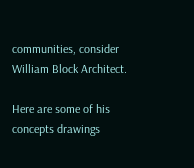communities, consider William Block Architect.

Here are some of his concepts drawings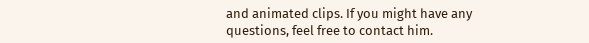and animated clips. If you might have any questions, feel free to contact him.